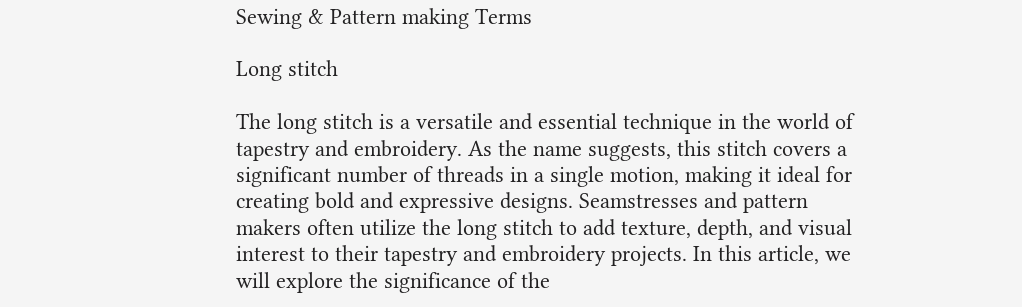Sewing & Pattern making Terms

Long stitch

The long stitch is a versatile and essential technique in the world of tapestry and embroidery. As the name suggests, this stitch covers a significant number of threads in a single motion, making it ideal for creating bold and expressive designs. Seamstresses and pattern makers often utilize the long stitch to add texture, depth, and visual interest to their tapestry and embroidery projects. In this article, we will explore the significance of the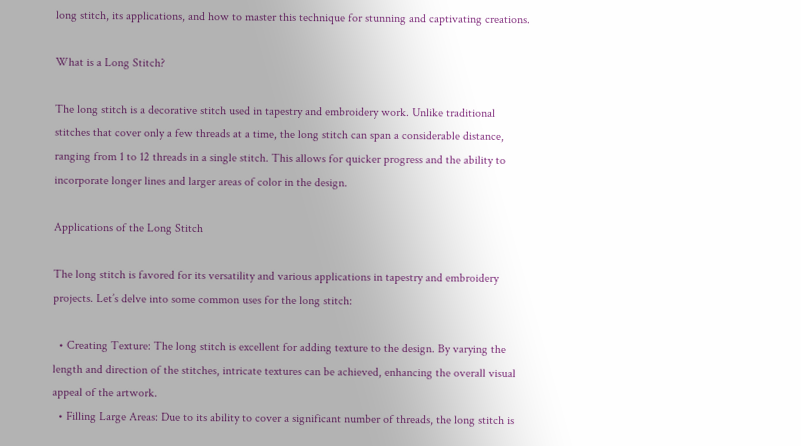long stitch, its applications, and how to master this technique for stunning and captivating creations.

What is a Long Stitch?

The long stitch is a decorative stitch used in tapestry and embroidery work. Unlike traditional stitches that cover only a few threads at a time, the long stitch can span a considerable distance, ranging from 1 to 12 threads in a single stitch. This allows for quicker progress and the ability to incorporate longer lines and larger areas of color in the design.

Applications of the Long Stitch

The long stitch is favored for its versatility and various applications in tapestry and embroidery projects. Let’s delve into some common uses for the long stitch:

  • Creating Texture: The long stitch is excellent for adding texture to the design. By varying the length and direction of the stitches, intricate textures can be achieved, enhancing the overall visual appeal of the artwork.
  • Filling Large Areas: Due to its ability to cover a significant number of threads, the long stitch is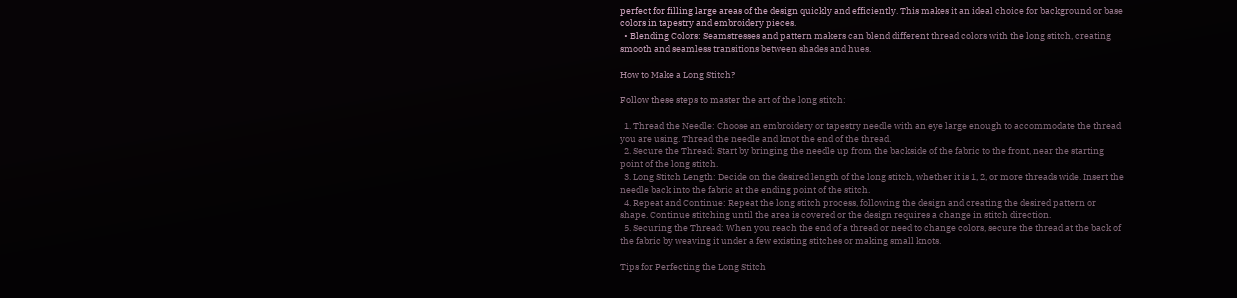perfect for filling large areas of the design quickly and efficiently. This makes it an ideal choice for background or base colors in tapestry and embroidery pieces.
  • Blending Colors: Seamstresses and pattern makers can blend different thread colors with the long stitch, creating smooth and seamless transitions between shades and hues.

How to Make a Long Stitch?

Follow these steps to master the art of the long stitch:

  1. Thread the Needle: Choose an embroidery or tapestry needle with an eye large enough to accommodate the thread you are using. Thread the needle and knot the end of the thread.
  2. Secure the Thread: Start by bringing the needle up from the backside of the fabric to the front, near the starting point of the long stitch.
  3. Long Stitch Length: Decide on the desired length of the long stitch, whether it is 1, 2, or more threads wide. Insert the needle back into the fabric at the ending point of the stitch.
  4. Repeat and Continue: Repeat the long stitch process, following the design and creating the desired pattern or shape. Continue stitching until the area is covered or the design requires a change in stitch direction.
  5. Securing the Thread: When you reach the end of a thread or need to change colors, secure the thread at the back of the fabric by weaving it under a few existing stitches or making small knots.

Tips for Perfecting the Long Stitch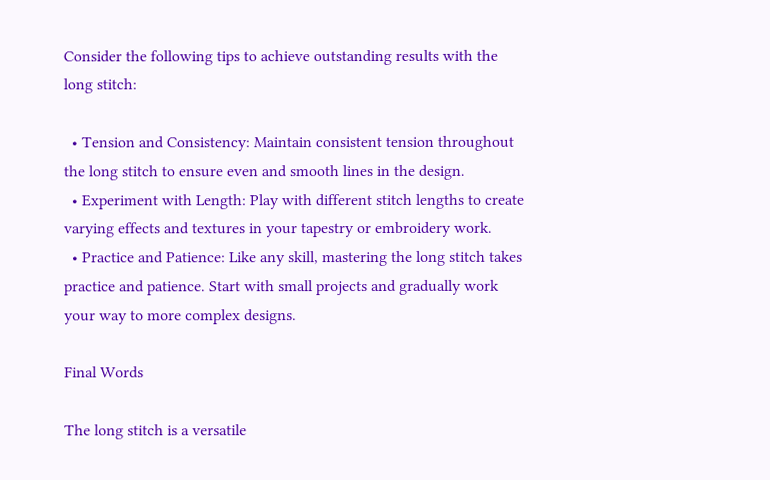Consider the following tips to achieve outstanding results with the long stitch:

  • Tension and Consistency: Maintain consistent tension throughout the long stitch to ensure even and smooth lines in the design.
  • Experiment with Length: Play with different stitch lengths to create varying effects and textures in your tapestry or embroidery work.
  • Practice and Patience: Like any skill, mastering the long stitch takes practice and patience. Start with small projects and gradually work your way to more complex designs.

Final Words

The long stitch is a versatile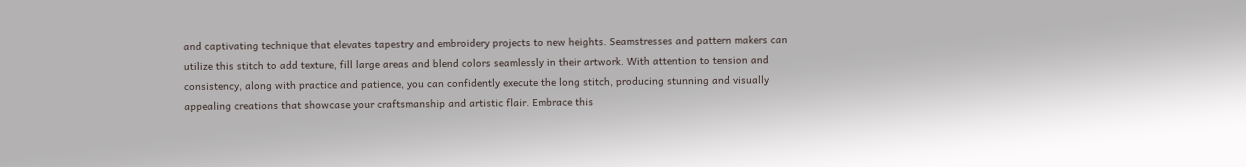and captivating technique that elevates tapestry and embroidery projects to new heights. Seamstresses and pattern makers can utilize this stitch to add texture, fill large areas and blend colors seamlessly in their artwork. With attention to tension and consistency, along with practice and patience, you can confidently execute the long stitch, producing stunning and visually appealing creations that showcase your craftsmanship and artistic flair. Embrace this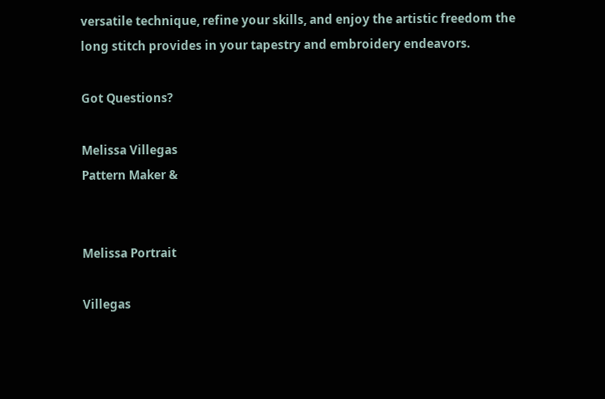versatile technique, refine your skills, and enjoy the artistic freedom the long stitch provides in your tapestry and embroidery endeavors.

Got Questions?

Melissa Villegas
Pattern Maker &


Melissa Portrait

Villegas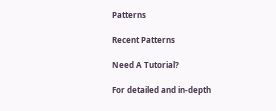Patterns

Recent Patterns

Need A Tutorial?

For detailed and in-depth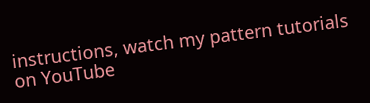instructions, watch my pattern tutorials on YouTube